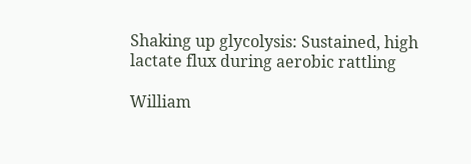Shaking up glycolysis: Sustained, high lactate flux during aerobic rattling

William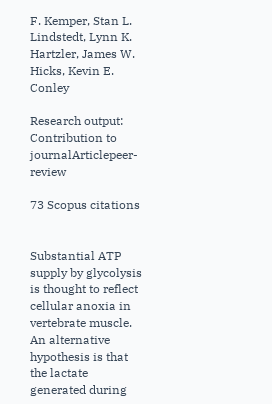F. Kemper, Stan L. Lindstedt, Lynn K. Hartzler, James W. Hicks, Kevin E. Conley

Research output: Contribution to journalArticlepeer-review

73 Scopus citations


Substantial ATP supply by glycolysis is thought to reflect cellular anoxia in vertebrate muscle. An alternative hypothesis is that the lactate generated during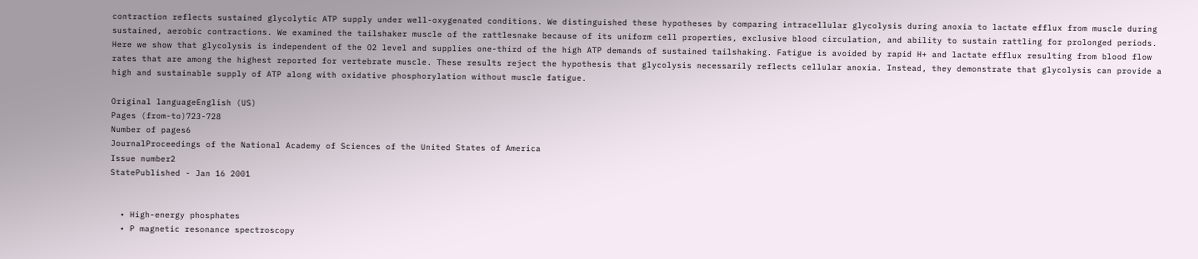contraction reflects sustained glycolytic ATP supply under well-oxygenated conditions. We distinguished these hypotheses by comparing intracellular glycolysis during anoxia to lactate efflux from muscle during sustained, aerobic contractions. We examined the tailshaker muscle of the rattlesnake because of its uniform cell properties, exclusive blood circulation, and ability to sustain rattling for prolonged periods. Here we show that glycolysis is independent of the O2 level and supplies one-third of the high ATP demands of sustained tailshaking. Fatigue is avoided by rapid H+ and lactate efflux resulting from blood flow rates that are among the highest reported for vertebrate muscle. These results reject the hypothesis that glycolysis necessarily reflects cellular anoxia. Instead, they demonstrate that glycolysis can provide a high and sustainable supply of ATP along with oxidative phosphorylation without muscle fatigue.

Original languageEnglish (US)
Pages (from-to)723-728
Number of pages6
JournalProceedings of the National Academy of Sciences of the United States of America
Issue number2
StatePublished - Jan 16 2001


  • High-energy phosphates
  • P magnetic resonance spectroscopy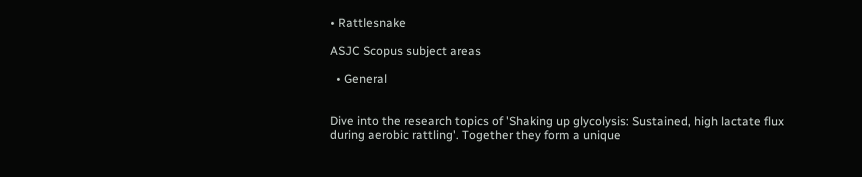• Rattlesnake

ASJC Scopus subject areas

  • General


Dive into the research topics of 'Shaking up glycolysis: Sustained, high lactate flux during aerobic rattling'. Together they form a unique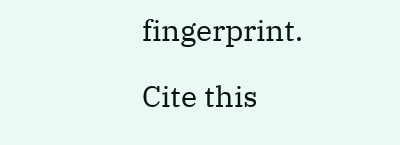fingerprint.

Cite this